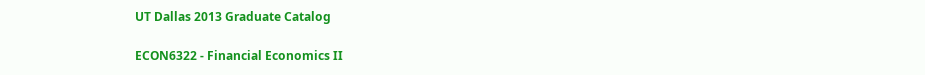UT Dallas 2013 Graduate Catalog

ECON6322 - Financial Economics II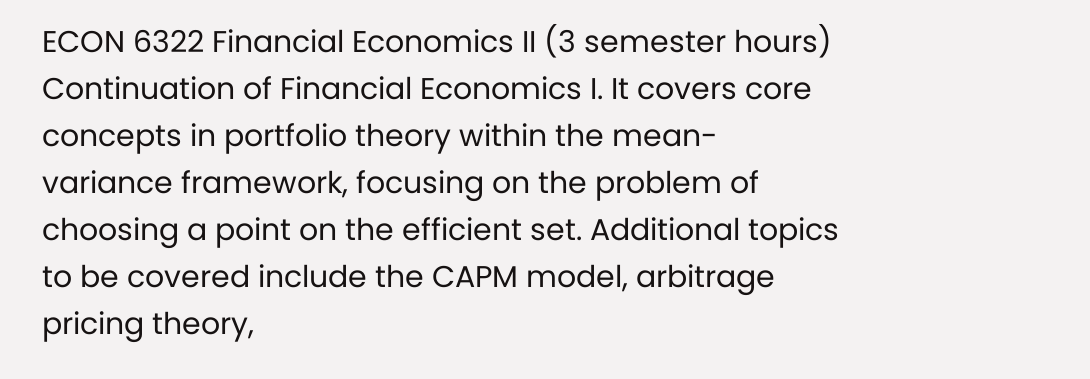ECON 6322 Financial Economics II (3 semester hours) Continuation of Financial Economics I. It covers core concepts in portfolio theory within the mean-variance framework, focusing on the problem of choosing a point on the efficient set. Additional topics to be covered include the CAPM model, arbitrage pricing theory,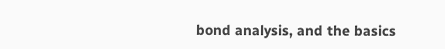bond analysis, and the basics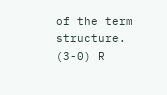of the term structure. (3-0) R